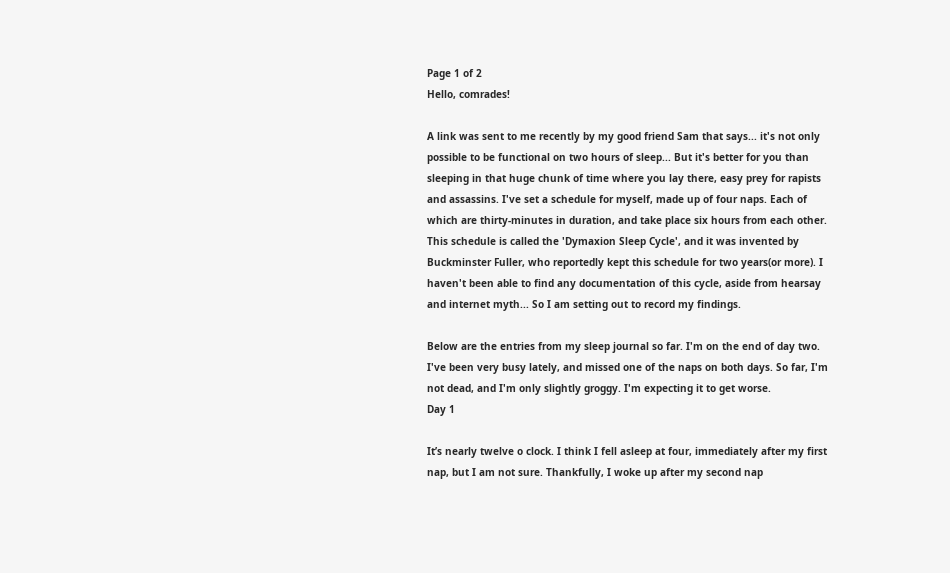Page 1 of 2
Hello, comrades!

A link was sent to me recently by my good friend Sam that says... it's not only possible to be functional on two hours of sleep... But it's better for you than sleeping in that huge chunk of time where you lay there, easy prey for rapists and assassins. I've set a schedule for myself, made up of four naps. Each of which are thirty-minutes in duration, and take place six hours from each other. This schedule is called the 'Dymaxion Sleep Cycle', and it was invented by Buckminster Fuller, who reportedly kept this schedule for two years(or more). I haven't been able to find any documentation of this cycle, aside from hearsay and internet myth... So I am setting out to record my findings.

Below are the entries from my sleep journal so far. I'm on the end of day two. I've been very busy lately, and missed one of the naps on both days. So far, I'm not dead, and I'm only slightly groggy. I'm expecting it to get worse.
Day 1

It’s nearly twelve o clock. I think I fell asleep at four, immediately after my first nap, but I am not sure. Thankfully, I woke up after my second nap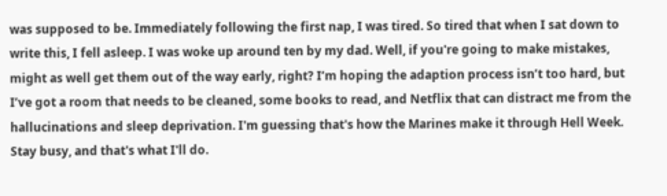was supposed to be. Immediately following the first nap, I was tired. So tired that when I sat down to write this, I fell asleep. I was woke up around ten by my dad. Well, if you're going to make mistakes, might as well get them out of the way early, right? I’m hoping the adaption process isn’t too hard, but I’ve got a room that needs to be cleaned, some books to read, and Netflix that can distract me from the hallucinations and sleep deprivation. I'm guessing that's how the Marines make it through Hell Week. Stay busy, and that's what I'll do.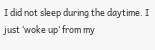I did not sleep during the daytime. I just ‘woke up’ from my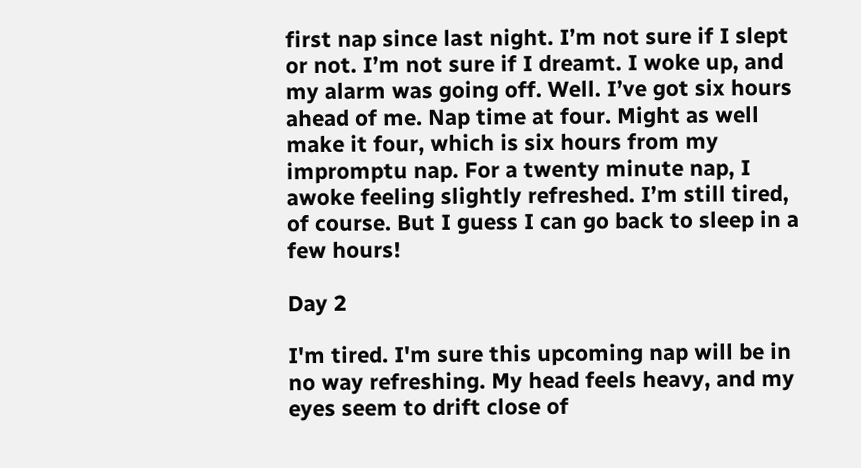first nap since last night. I’m not sure if I slept or not. I’m not sure if I dreamt. I woke up, and my alarm was going off. Well. I’ve got six hours ahead of me. Nap time at four. Might as well make it four, which is six hours from my impromptu nap. For a twenty minute nap, I awoke feeling slightly refreshed. I’m still tired, of course. But I guess I can go back to sleep in a few hours!

Day 2

I'm tired. I'm sure this upcoming nap will be in no way refreshing. My head feels heavy, and my eyes seem to drift close of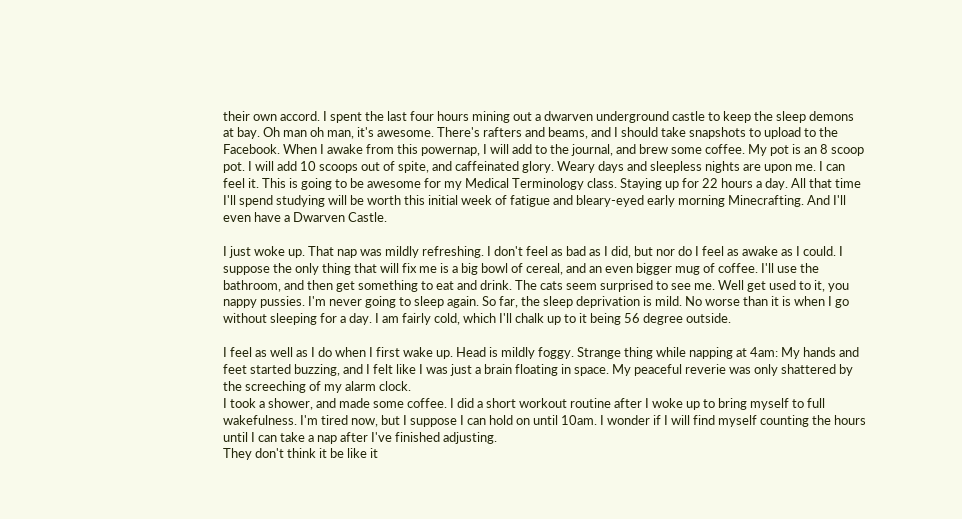their own accord. I spent the last four hours mining out a dwarven underground castle to keep the sleep demons at bay. Oh man oh man, it's awesome. There's rafters and beams, and I should take snapshots to upload to the Facebook. When I awake from this powernap, I will add to the journal, and brew some coffee. My pot is an 8 scoop pot. I will add 10 scoops out of spite, and caffeinated glory. Weary days and sleepless nights are upon me. I can feel it. This is going to be awesome for my Medical Terminology class. Staying up for 22 hours a day. All that time I'll spend studying will be worth this initial week of fatigue and bleary-eyed early morning Minecrafting. And I'll even have a Dwarven Castle.

I just woke up. That nap was mildly refreshing. I don't feel as bad as I did, but nor do I feel as awake as I could. I suppose the only thing that will fix me is a big bowl of cereal, and an even bigger mug of coffee. I'll use the bathroom, and then get something to eat and drink. The cats seem surprised to see me. Well get used to it, you nappy pussies. I'm never going to sleep again. So far, the sleep deprivation is mild. No worse than it is when I go without sleeping for a day. I am fairly cold, which I'll chalk up to it being 56 degree outside.

I feel as well as I do when I first wake up. Head is mildly foggy. Strange thing while napping at 4am: My hands and feet started buzzing, and I felt like I was just a brain floating in space. My peaceful reverie was only shattered by the screeching of my alarm clock.
I took a shower, and made some coffee. I did a short workout routine after I woke up to bring myself to full wakefulness. I'm tired now, but I suppose I can hold on until 10am. I wonder if I will find myself counting the hours until I can take a nap after I've finished adjusting.
They don't think it be like it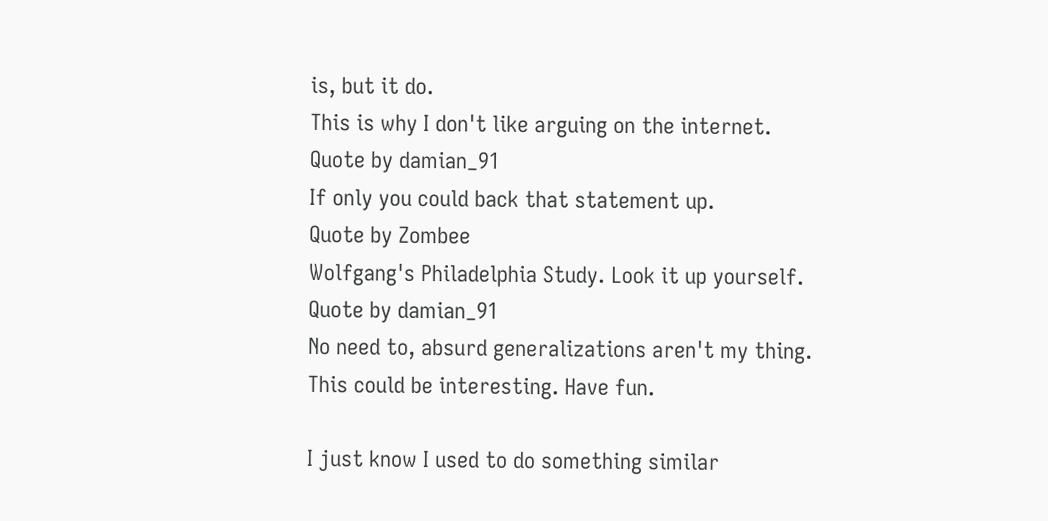is, but it do.
This is why I don't like arguing on the internet.
Quote by damian_91
If only you could back that statement up.
Quote by Zombee
Wolfgang's Philadelphia Study. Look it up yourself.
Quote by damian_91
No need to, absurd generalizations aren't my thing.
This could be interesting. Have fun.

I just know I used to do something similar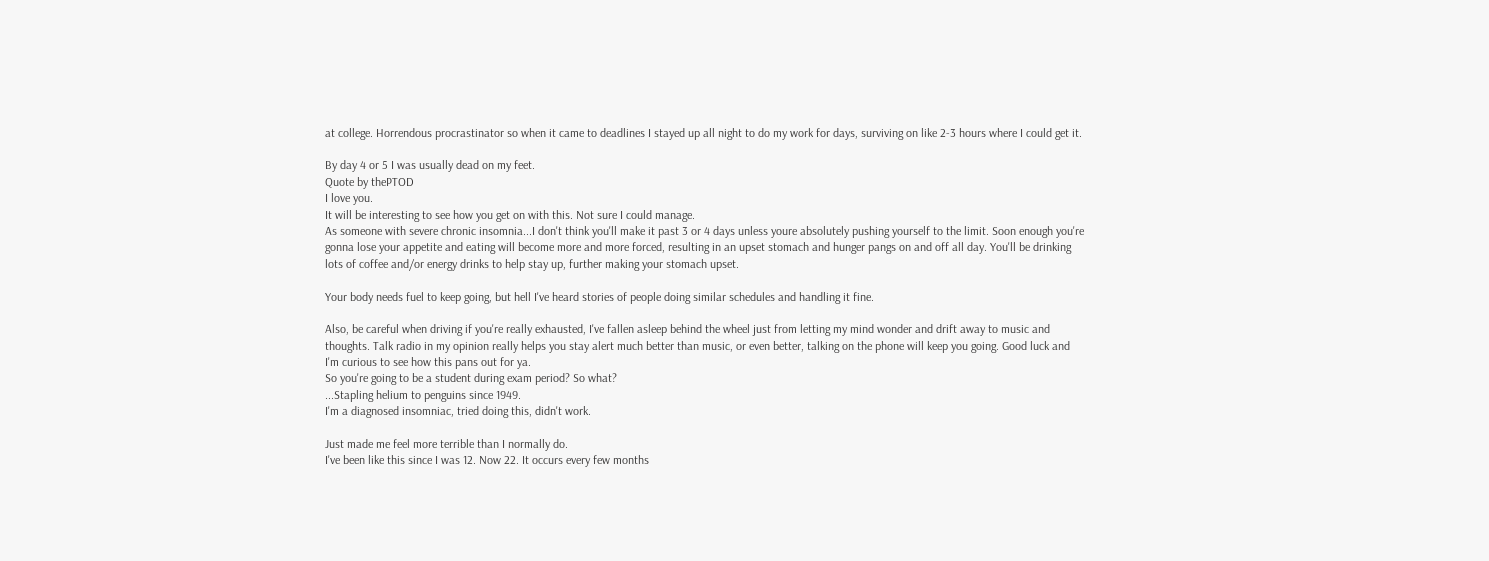at college. Horrendous procrastinator so when it came to deadlines I stayed up all night to do my work for days, surviving on like 2-3 hours where I could get it.

By day 4 or 5 I was usually dead on my feet.
Quote by thePTOD
I love you.
It will be interesting to see how you get on with this. Not sure I could manage.
As someone with severe chronic insomnia...I don't think you'll make it past 3 or 4 days unless youre absolutely pushing yourself to the limit. Soon enough you're gonna lose your appetite and eating will become more and more forced, resulting in an upset stomach and hunger pangs on and off all day. You'll be drinking lots of coffee and/or energy drinks to help stay up, further making your stomach upset.

Your body needs fuel to keep going, but hell I've heard stories of people doing similar schedules and handling it fine.

Also, be careful when driving if you're really exhausted, I've fallen asleep behind the wheel just from letting my mind wonder and drift away to music and thoughts. Talk radio in my opinion really helps you stay alert much better than music, or even better, talking on the phone will keep you going. Good luck and I'm curious to see how this pans out for ya.
So you're going to be a student during exam period? So what?
...Stapling helium to penguins since 1949.
I'm a diagnosed insomniac, tried doing this, didn't work.

Just made me feel more terrible than I normally do.
I've been like this since I was 12. Now 22. It occurs every few months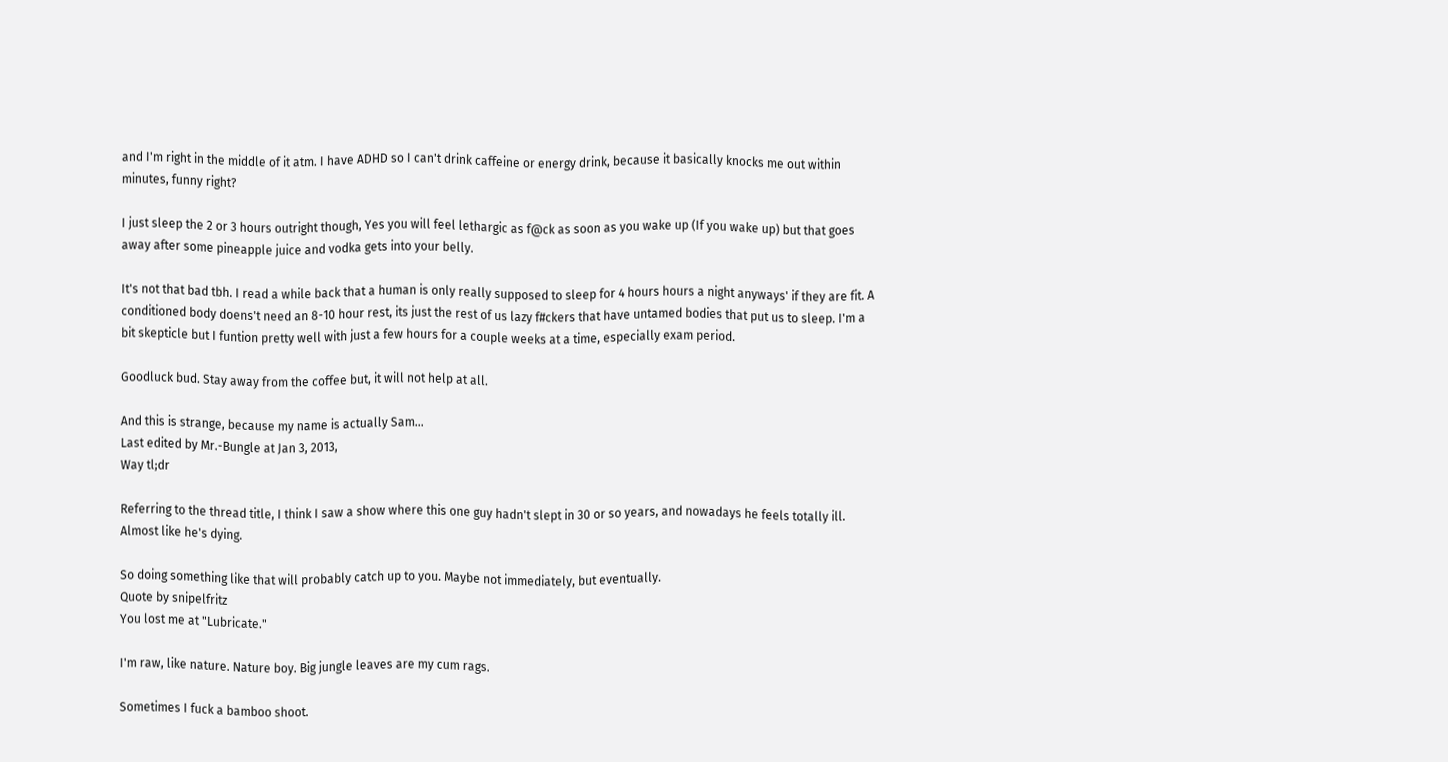and I'm right in the middle of it atm. I have ADHD so I can't drink caffeine or energy drink, because it basically knocks me out within minutes, funny right?

I just sleep the 2 or 3 hours outright though, Yes you will feel lethargic as f@ck as soon as you wake up (If you wake up) but that goes away after some pineapple juice and vodka gets into your belly.

It's not that bad tbh. I read a while back that a human is only really supposed to sleep for 4 hours hours a night anyways' if they are fit. A conditioned body doens't need an 8-10 hour rest, its just the rest of us lazy f#ckers that have untamed bodies that put us to sleep. I'm a bit skepticle but I funtion pretty well with just a few hours for a couple weeks at a time, especially exam period.

Goodluck bud. Stay away from the coffee but, it will not help at all.

And this is strange, because my name is actually Sam...
Last edited by Mr.-Bungle at Jan 3, 2013,
Way tl;dr

Referring to the thread title, I think I saw a show where this one guy hadn't slept in 30 or so years, and nowadays he feels totally ill. Almost like he's dying.

So doing something like that will probably catch up to you. Maybe not immediately, but eventually.
Quote by snipelfritz
You lost me at "Lubricate."

I'm raw, like nature. Nature boy. Big jungle leaves are my cum rags.

Sometimes I fuck a bamboo shoot.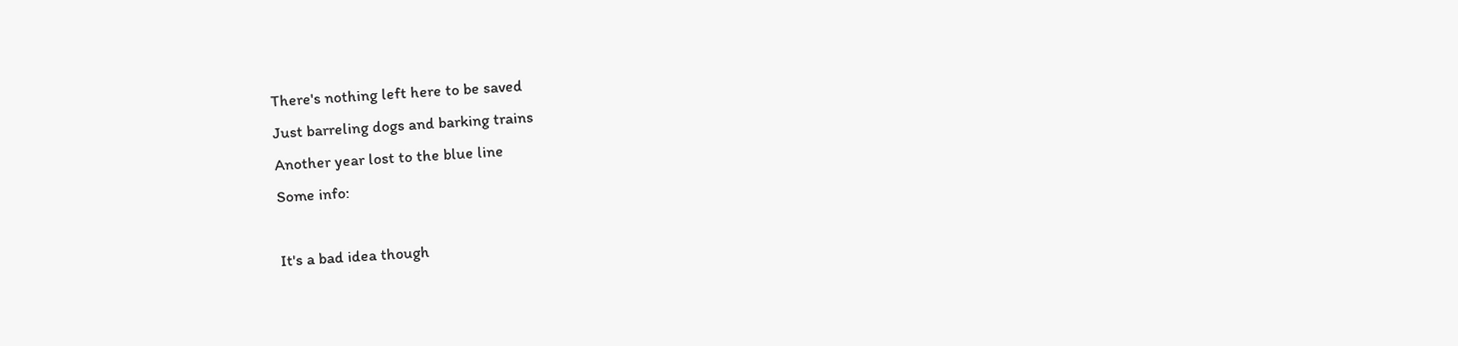There's nothing left here to be saved
Just barreling dogs and barking trains
Another year lost to the blue line
Some info:

It's a bad idea though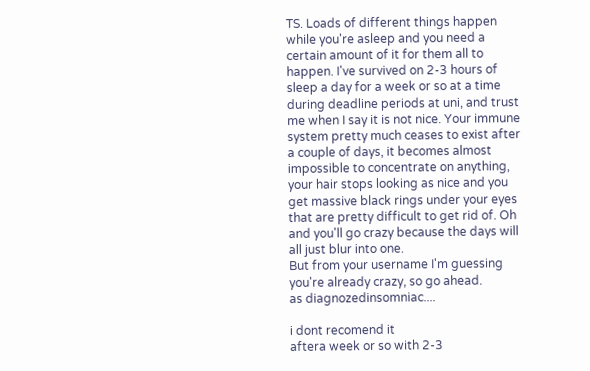TS. Loads of different things happen while you're asleep and you need a certain amount of it for them all to happen. I've survived on 2-3 hours of sleep a day for a week or so at a time during deadline periods at uni, and trust me when I say it is not nice. Your immune system pretty much ceases to exist after a couple of days, it becomes almost impossible to concentrate on anything, your hair stops looking as nice and you get massive black rings under your eyes that are pretty difficult to get rid of. Oh and you'll go crazy because the days will all just blur into one.
But from your username I'm guessing you're already crazy, so go ahead.
as diagnozedinsomniac....

i dont recomend it
aftera week or so with 2-3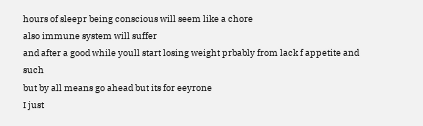hours of sleepr being conscious will seem like a chore
also immune system will suffer
and after a good while youll start losing weight prbably from lack f appetite and such
but by all means go ahead but its for eeyrone
I just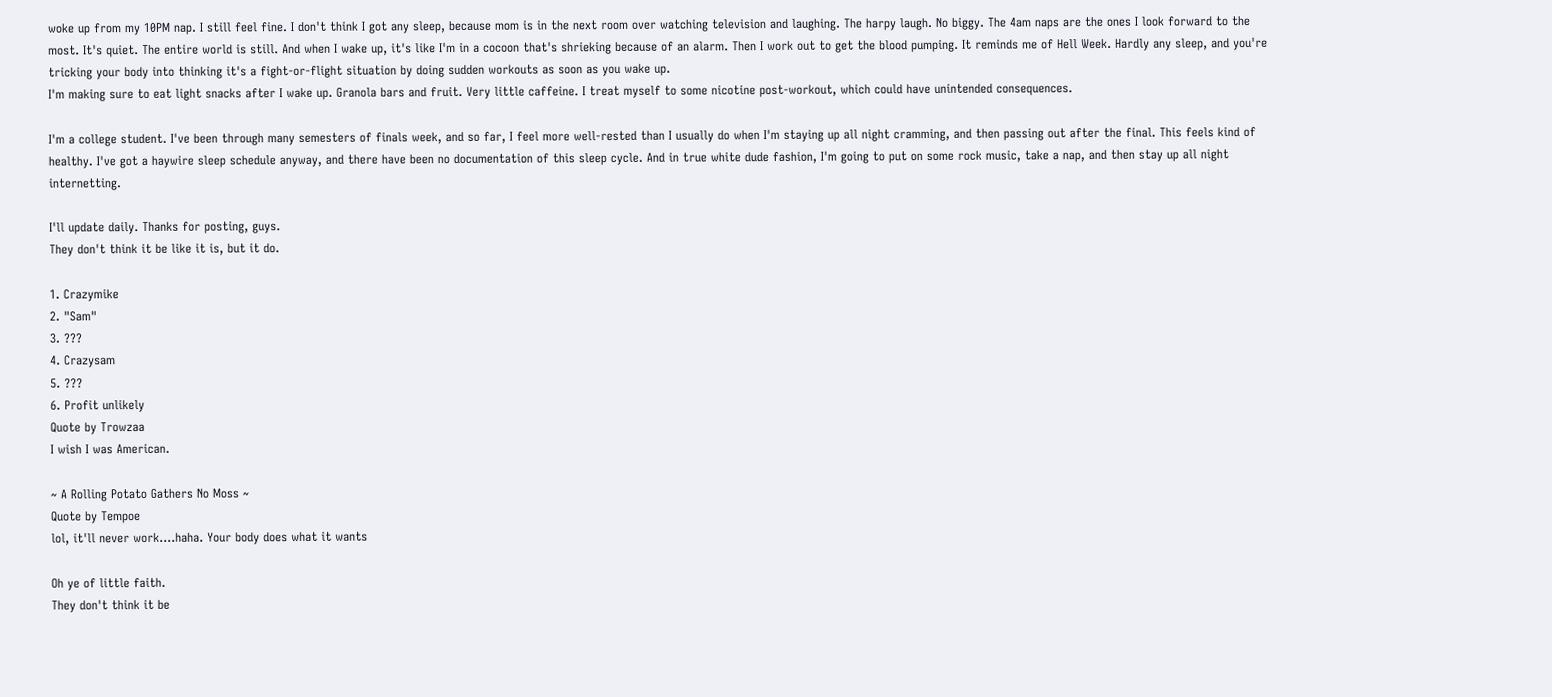woke up from my 10PM nap. I still feel fine. I don't think I got any sleep, because mom is in the next room over watching television and laughing. The harpy laugh. No biggy. The 4am naps are the ones I look forward to the most. It's quiet. The entire world is still. And when I wake up, it's like I'm in a cocoon that's shrieking because of an alarm. Then I work out to get the blood pumping. It reminds me of Hell Week. Hardly any sleep, and you're tricking your body into thinking it's a fight-or-flight situation by doing sudden workouts as soon as you wake up.
I'm making sure to eat light snacks after I wake up. Granola bars and fruit. Very little caffeine. I treat myself to some nicotine post-workout, which could have unintended consequences.

I'm a college student. I've been through many semesters of finals week, and so far, I feel more well-rested than I usually do when I'm staying up all night cramming, and then passing out after the final. This feels kind of healthy. I've got a haywire sleep schedule anyway, and there have been no documentation of this sleep cycle. And in true white dude fashion, I'm going to put on some rock music, take a nap, and then stay up all night internetting.

I'll update daily. Thanks for posting, guys.
They don't think it be like it is, but it do.

1. Crazymike
2. "Sam"
3. ???
4. Crazysam
5. ???
6. Profit unlikely
Quote by Trowzaa
I wish I was American.

~ A Rolling Potato Gathers No Moss ~
Quote by Tempoe
lol, it'll never work....haha. Your body does what it wants

Oh ye of little faith.
They don't think it be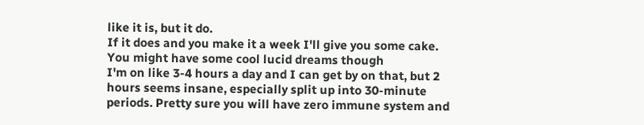like it is, but it do.
If it does and you make it a week I'll give you some cake. You might have some cool lucid dreams though
I'm on like 3-4 hours a day and I can get by on that, but 2 hours seems insane, especially split up into 30-minute periods. Pretty sure you will have zero immune system and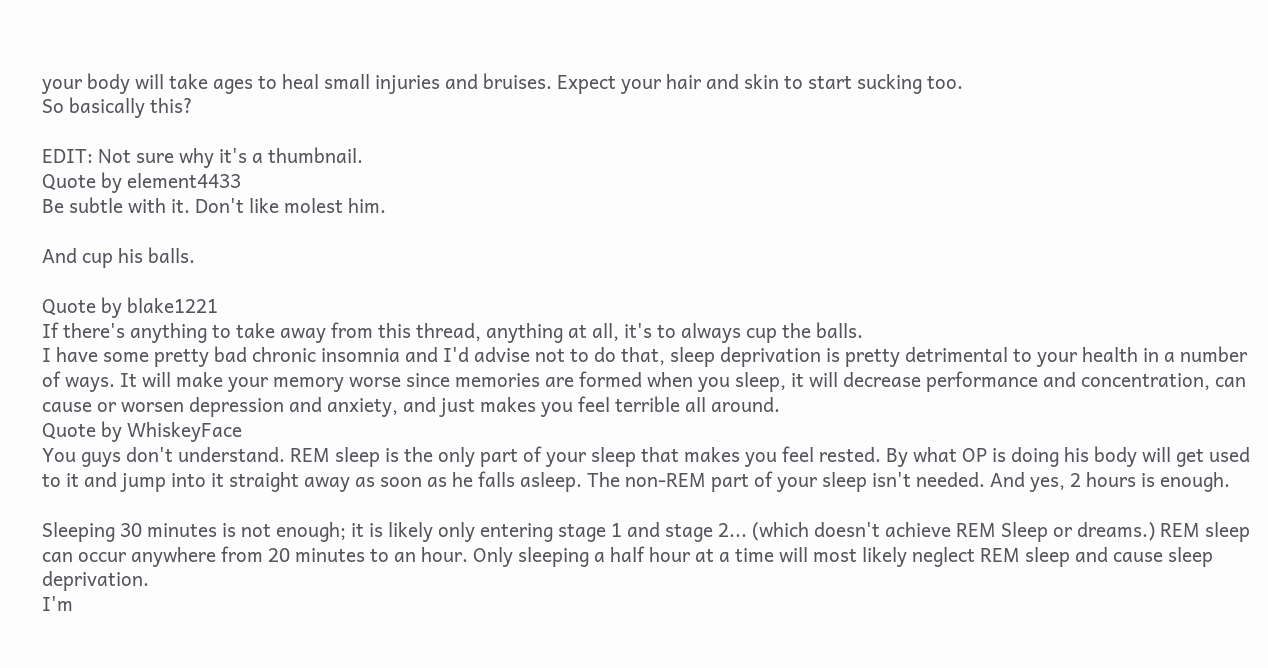your body will take ages to heal small injuries and bruises. Expect your hair and skin to start sucking too.
So basically this?

EDIT: Not sure why it's a thumbnail.
Quote by element4433
Be subtle with it. Don't like molest him.

And cup his balls.

Quote by blake1221
If there's anything to take away from this thread, anything at all, it's to always cup the balls.
I have some pretty bad chronic insomnia and I'd advise not to do that, sleep deprivation is pretty detrimental to your health in a number of ways. It will make your memory worse since memories are formed when you sleep, it will decrease performance and concentration, can cause or worsen depression and anxiety, and just makes you feel terrible all around.
Quote by WhiskeyFace
You guys don't understand. REM sleep is the only part of your sleep that makes you feel rested. By what OP is doing his body will get used to it and jump into it straight away as soon as he falls asleep. The non-REM part of your sleep isn't needed. And yes, 2 hours is enough.

Sleeping 30 minutes is not enough; it is likely only entering stage 1 and stage 2... (which doesn't achieve REM Sleep or dreams.) REM sleep can occur anywhere from 20 minutes to an hour. Only sleeping a half hour at a time will most likely neglect REM sleep and cause sleep deprivation.
I'm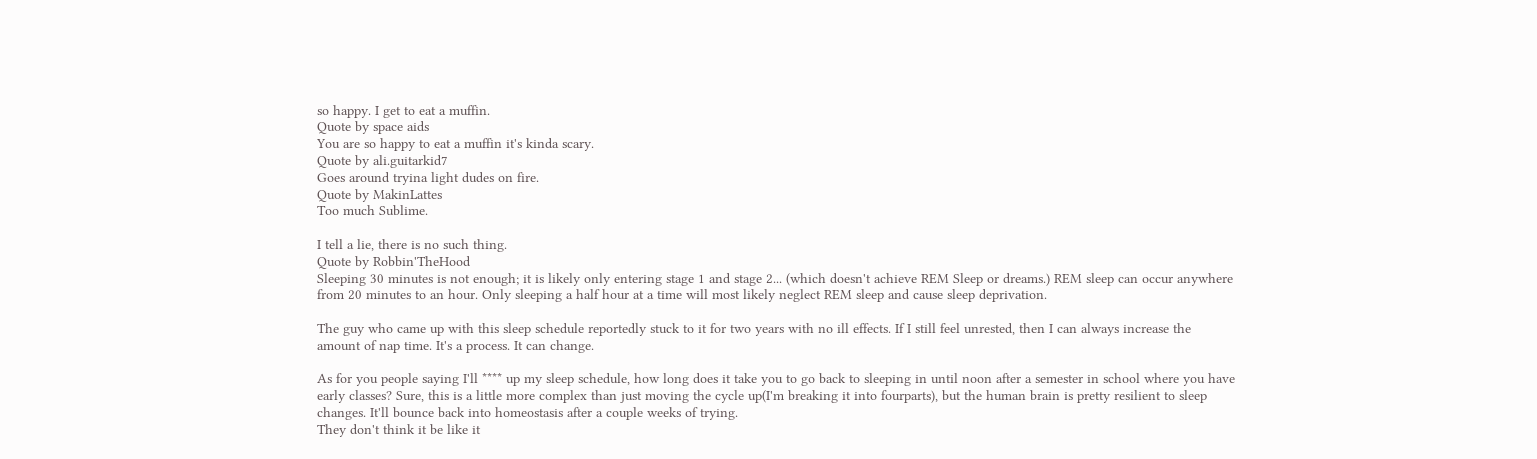so happy. I get to eat a muffin.
Quote by space aids
You are so happy to eat a muffin it's kinda scary.
Quote by ali.guitarkid7
Goes around tryina light dudes on fire.
Quote by MakinLattes
Too much Sublime.

I tell a lie, there is no such thing.
Quote by Robbin'TheHood
Sleeping 30 minutes is not enough; it is likely only entering stage 1 and stage 2... (which doesn't achieve REM Sleep or dreams.) REM sleep can occur anywhere from 20 minutes to an hour. Only sleeping a half hour at a time will most likely neglect REM sleep and cause sleep deprivation.

The guy who came up with this sleep schedule reportedly stuck to it for two years with no ill effects. If I still feel unrested, then I can always increase the amount of nap time. It's a process. It can change.

As for you people saying I'll **** up my sleep schedule, how long does it take you to go back to sleeping in until noon after a semester in school where you have early classes? Sure, this is a little more complex than just moving the cycle up(I'm breaking it into fourparts), but the human brain is pretty resilient to sleep changes. It'll bounce back into homeostasis after a couple weeks of trying.
They don't think it be like it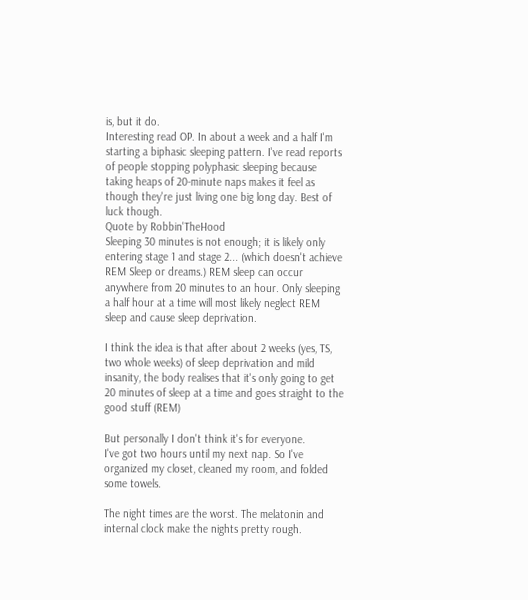is, but it do.
Interesting read OP. In about a week and a half I'm starting a biphasic sleeping pattern. I've read reports of people stopping polyphasic sleeping because taking heaps of 20-minute naps makes it feel as though they're just living one big long day. Best of luck though.
Quote by Robbin'TheHood
Sleeping 30 minutes is not enough; it is likely only entering stage 1 and stage 2... (which doesn't achieve REM Sleep or dreams.) REM sleep can occur anywhere from 20 minutes to an hour. Only sleeping a half hour at a time will most likely neglect REM sleep and cause sleep deprivation.

I think the idea is that after about 2 weeks (yes, TS, two whole weeks) of sleep deprivation and mild insanity, the body realises that it's only going to get 20 minutes of sleep at a time and goes straight to the good stuff (REM)

But personally I don't think it's for everyone.
I've got two hours until my next nap. So I've organized my closet, cleaned my room, and folded some towels.

The night times are the worst. The melatonin and internal clock make the nights pretty rough.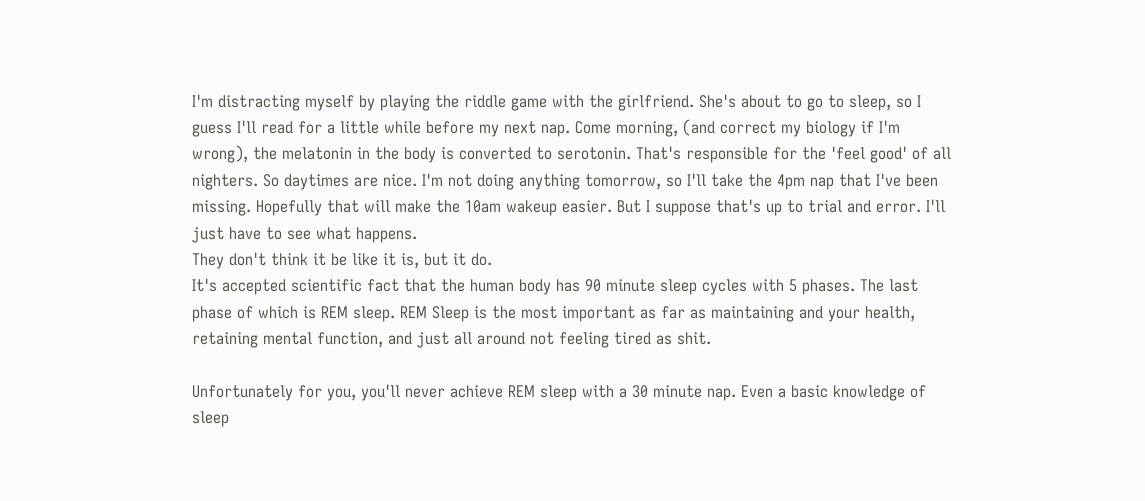I'm distracting myself by playing the riddle game with the girlfriend. She's about to go to sleep, so I guess I'll read for a little while before my next nap. Come morning, (and correct my biology if I'm wrong), the melatonin in the body is converted to serotonin. That's responsible for the 'feel good' of all nighters. So daytimes are nice. I'm not doing anything tomorrow, so I'll take the 4pm nap that I've been missing. Hopefully that will make the 10am wakeup easier. But I suppose that's up to trial and error. I'll just have to see what happens.
They don't think it be like it is, but it do.
It's accepted scientific fact that the human body has 90 minute sleep cycles with 5 phases. The last phase of which is REM sleep. REM Sleep is the most important as far as maintaining and your health, retaining mental function, and just all around not feeling tired as shit.

Unfortunately for you, you'll never achieve REM sleep with a 30 minute nap. Even a basic knowledge of sleep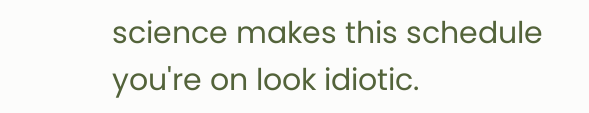science makes this schedule you're on look idiotic.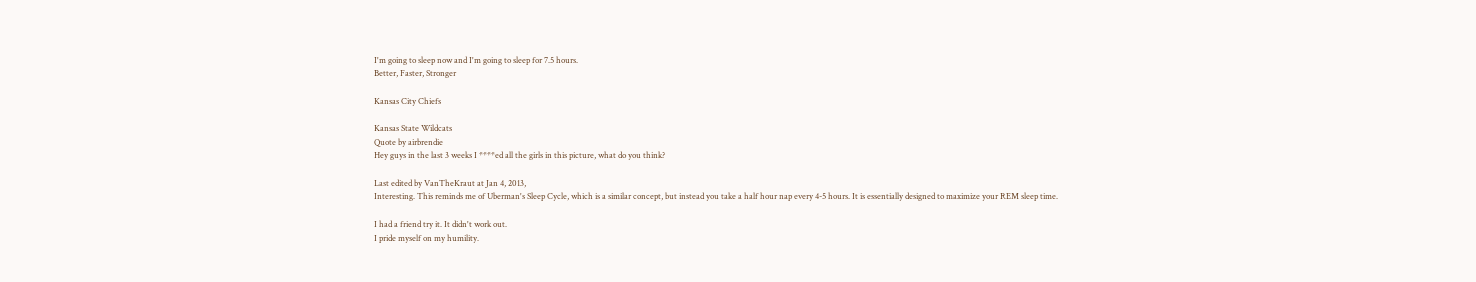I'm going to sleep now and I'm going to sleep for 7.5 hours.
Better, Faster, Stronger

Kansas City Chiefs

Kansas State Wildcats
Quote by airbrendie
Hey guys in the last 3 weeks I ****ed all the girls in this picture, what do you think?

Last edited by VanTheKraut at Jan 4, 2013,
Interesting. This reminds me of Uberman's Sleep Cycle, which is a similar concept, but instead you take a half hour nap every 4-5 hours. It is essentially designed to maximize your REM sleep time.

I had a friend try it. It didn't work out.
I pride myself on my humility.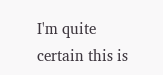I'm quite certain this is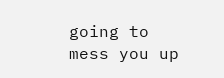going to mess you up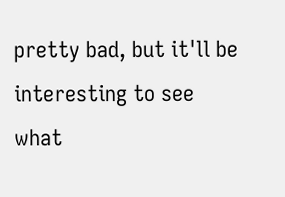pretty bad, but it'll be interesting to see what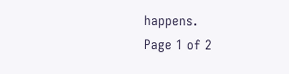happens.
Page 1 of 2